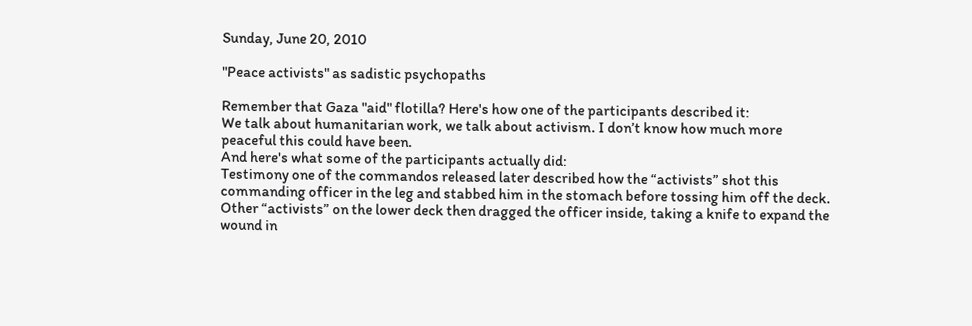Sunday, June 20, 2010

"Peace activists" as sadistic psychopaths

Remember that Gaza "aid" flotilla? Here's how one of the participants described it:
We talk about humanitarian work, we talk about activism. I don’t know how much more peaceful this could have been.
And here's what some of the participants actually did:
Testimony one of the commandos released later described how the “activists” shot this commanding officer in the leg and stabbed him in the stomach before tossing him off the deck. Other “activists” on the lower deck then dragged the officer inside, taking a knife to expand the wound in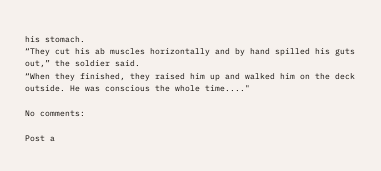his stomach.
“They cut his ab muscles horizontally and by hand spilled his guts out,” the soldier said.
“When they finished, they raised him up and walked him on the deck outside. He was conscious the whole time...."

No comments:

Post a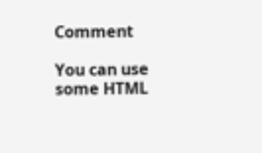Comment

You can use some HTML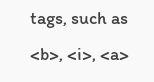tags, such as <b>, <i>, <a>